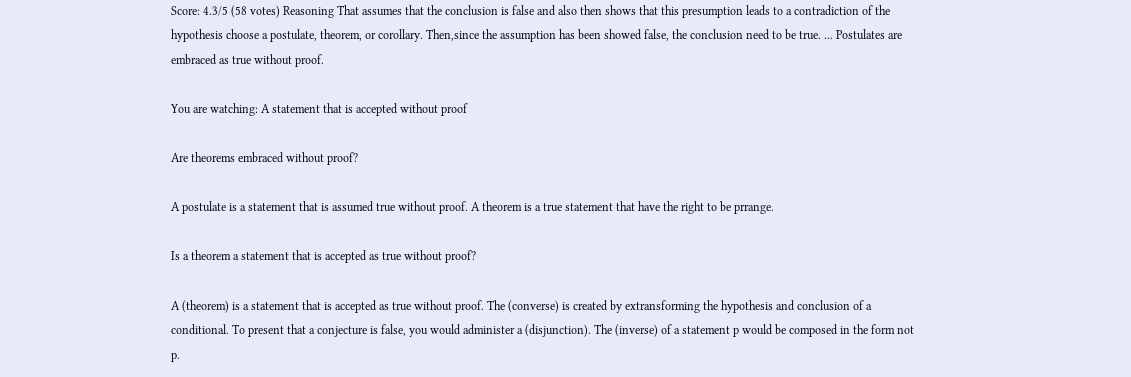Score: 4.3/5 (58 votes) Reasoning That assumes that the conclusion is false and also then shows that this presumption leads to a contradiction of the hypothesis choose a postulate, theorem, or corollary. Then,since the assumption has been showed false, the conclusion need to be true. ... Postulates are embraced as true without proof.

You are watching: A statement that is accepted without proof

Are theorems embraced without proof?

A postulate is a statement that is assumed true without proof. A theorem is a true statement that have the right to be prrange.

Is a theorem a statement that is accepted as true without proof?

A (theorem) is a statement that is accepted as true without proof. The (converse) is created by extransforming the hypothesis and conclusion of a conditional. To present that a conjecture is false, you would administer a (disjunction). The (inverse) of a statement p would be composed in the form not p.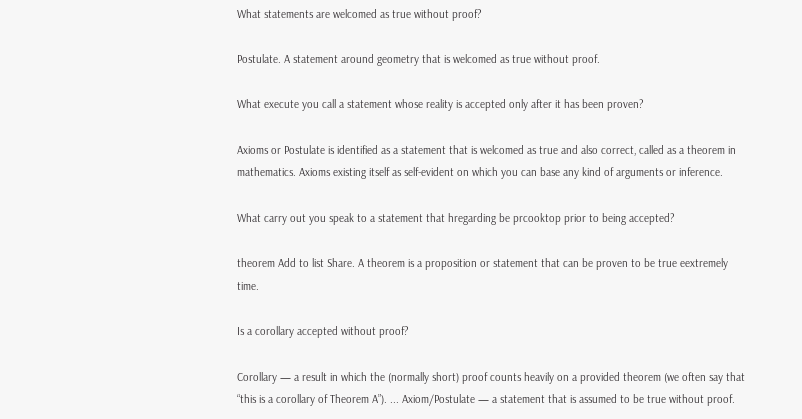What statements are welcomed as true without proof?

Postulate. A statement around geometry that is welcomed as true without proof.

What execute you call a statement whose reality is accepted only after it has been proven?

Axioms or Postulate is identified as a statement that is welcomed as true and also correct, called as a theorem in mathematics. Axioms existing itself as self-evident on which you can base any kind of arguments or inference.

What carry out you speak to a statement that hregarding be prcooktop prior to being accepted?

theorem Add to list Share. A theorem is a proposition or statement that can be proven to be true eextremely time.

Is a corollary accepted without proof?

Corollary — a result in which the (normally short) proof counts heavily on a provided theorem (we often say that “this is a corollary of Theorem A”). ... Axiom/Postulate — a statement that is assumed to be true without proof.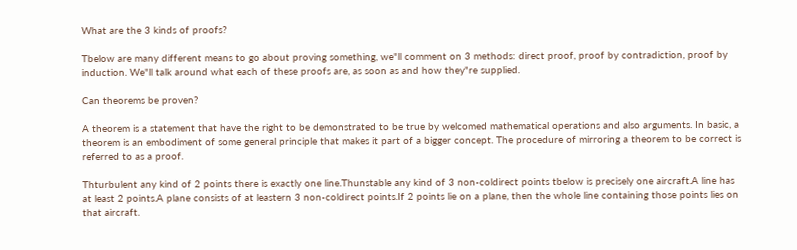What are the 3 kinds of proofs?

Tbelow are many different means to go about proving something, we"ll comment on 3 methods: direct proof, proof by contradiction, proof by induction. We"ll talk around what each of these proofs are, as soon as and how they"re supplied.

Can theorems be proven?

A theorem is a statement that have the right to be demonstrated to be true by welcomed mathematical operations and also arguments. In basic, a theorem is an embodiment of some general principle that makes it part of a bigger concept. The procedure of mirroring a theorem to be correct is referred to as a proof.

Thturbulent any kind of 2 points there is exactly one line.Thunstable any kind of 3 non-coldirect points tbelow is precisely one aircraft.A line has at least 2 points.A plane consists of at leastern 3 non-coldirect points.If 2 points lie on a plane, then the whole line containing those points lies on that aircraft.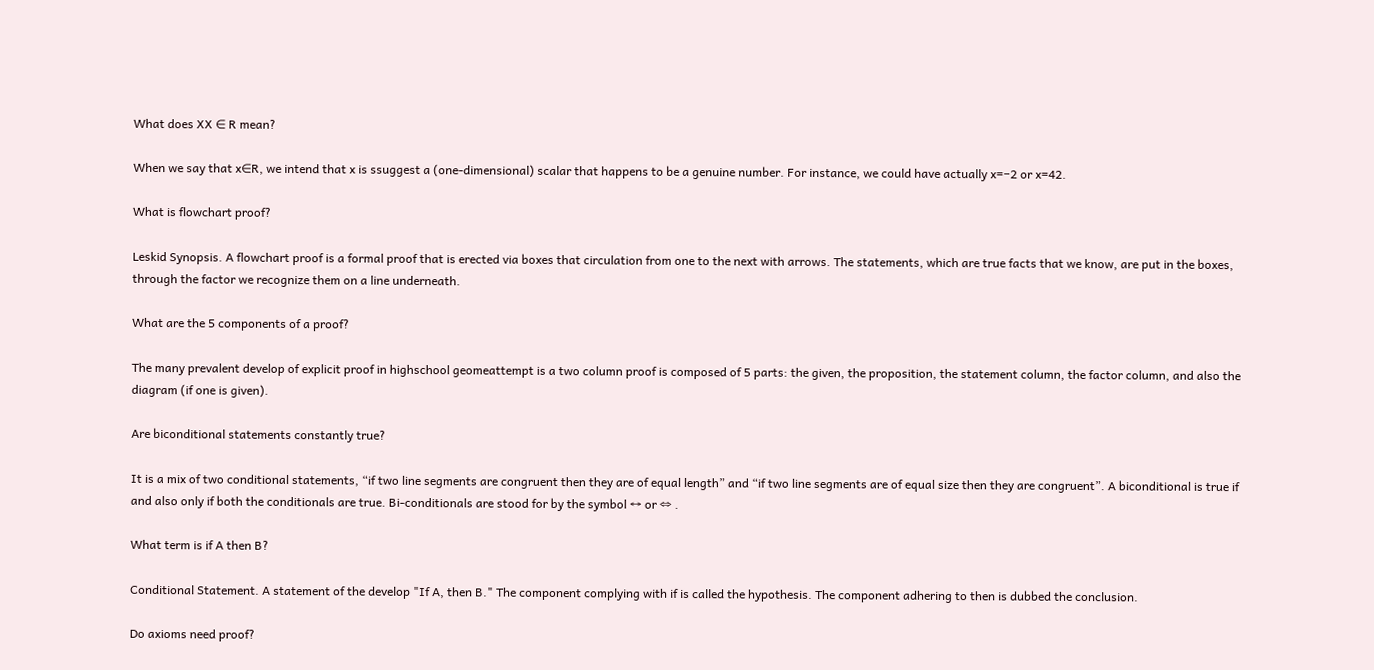What does XX ∈ R mean?

When we say that x∈R, we intend that x is ssuggest a (one-dimensional) scalar that happens to be a genuine number. For instance, we could have actually x=−2 or x=42.

What is flowchart proof?

Leskid Synopsis. A flowchart proof is a formal proof that is erected via boxes that circulation from one to the next with arrows. The statements, which are true facts that we know, are put in the boxes, through the factor we recognize them on a line underneath.

What are the 5 components of a proof?

The many prevalent develop of explicit proof in highschool geomeattempt is a two column proof is composed of 5 parts: the given, the proposition, the statement column, the factor column, and also the diagram (if one is given).

Are biconditional statements constantly true?

It is a mix of two conditional statements, “if two line segments are congruent then they are of equal length” and “if two line segments are of equal size then they are congruent”. A biconditional is true if and also only if both the conditionals are true. Bi-conditionals are stood for by the symbol ↔ or ⇔ .

What term is if A then B?

Conditional Statement. A statement of the develop "If A, then B." The component complying with if is called the hypothesis. The component adhering to then is dubbed the conclusion.

Do axioms need proof?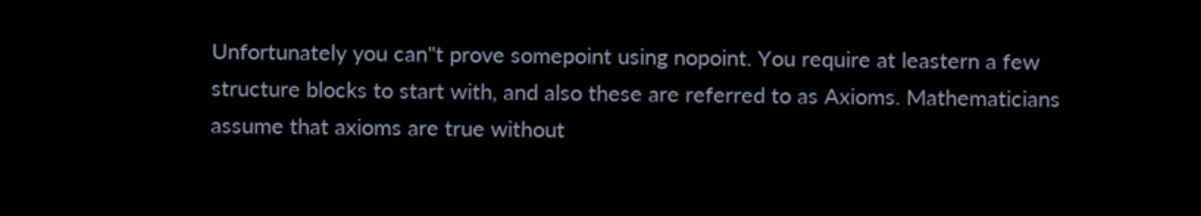Unfortunately you can"t prove somepoint using nopoint. You require at leastern a few structure blocks to start with, and also these are referred to as Axioms. Mathematicians assume that axioms are true without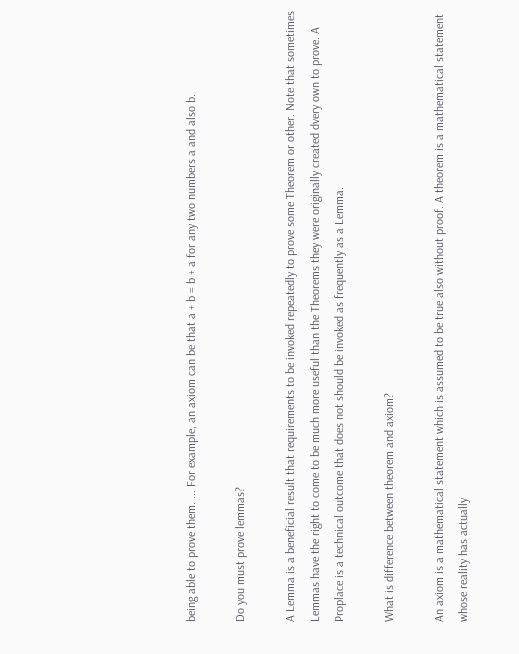being able to prove them. ... For example, an axiom can be that a + b = b + a for any two numbers a and also b.

Do you must prove lemmas?

A Lemma is a beneficial result that requirements to be invoked repeatedly to prove some Theorem or other. Note that sometimes Lemmas have the right to come to be much more useful than the Theorems they were originally created dvery own to prove. A Proplace is a technical outcome that does not should be invoked as frequently as a Lemma.

What is difference between theorem and axiom?

An axiom is a mathematical statement which is assumed to be true also without proof. A theorem is a mathematical statement whose reality has actually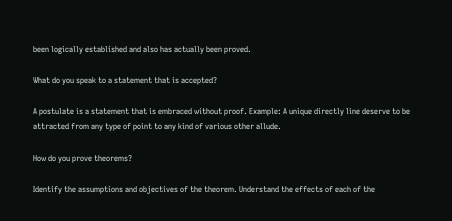been logically established and also has actually been proved.

What do you speak to a statement that is accepted?

A postulate is a statement that is embraced without proof. Example: A unique directly line deserve to be attracted from any type of point to any kind of various other allude.

How do you prove theorems?

Identify the assumptions and objectives of the theorem. Understand the effects of each of the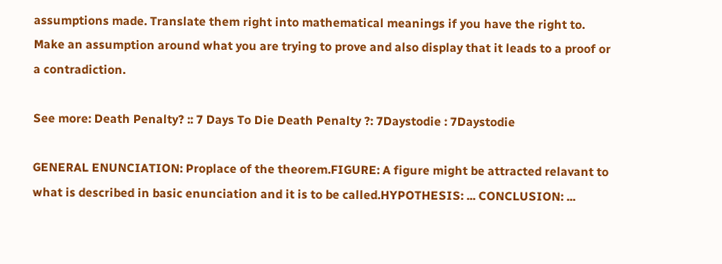assumptions made. Translate them right into mathematical meanings if you have the right to. Make an assumption around what you are trying to prove and also display that it leads to a proof or a contradiction.

See more: Death Penalty? :: 7 Days To Die Death Penalty ?: 7Daystodie : 7Daystodie

GENERAL ENUNCIATION: Proplace of the theorem.FIGURE: A figure might be attracted relavant to what is described in basic enunciation and it is to be called.HYPOTHESIS: ... CONCLUSION: ...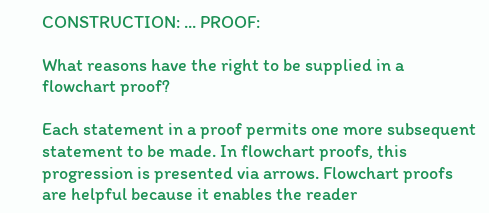CONSTRUCTION: ... PROOF:

What reasons have the right to be supplied in a flowchart proof?

Each statement in a proof permits one more subsequent statement to be made. In flowchart proofs, this progression is presented via arrows. Flowchart proofs are helpful because it enables the reader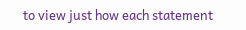to view just how each statement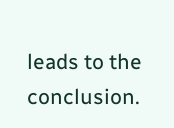leads to the conclusion.